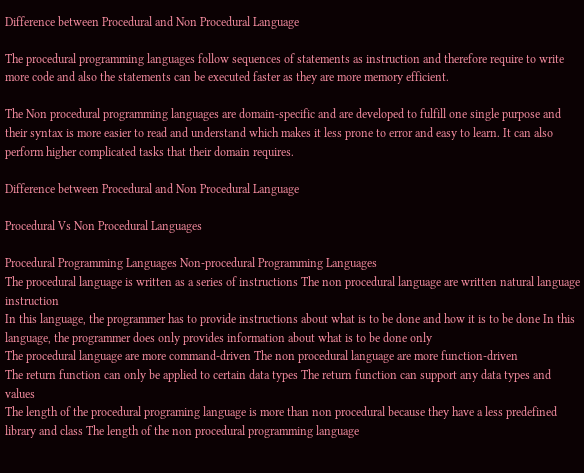Difference between Procedural and Non Procedural Language

The procedural programming languages follow sequences of statements as instruction and therefore require to write more code and also the statements can be executed faster as they are more memory efficient.

The Non procedural programming languages are domain-specific and are developed to fulfill one single purpose and their syntax is more easier to read and understand which makes it less prone to error and easy to learn. It can also perform higher complicated tasks that their domain requires.

Difference between Procedural and Non Procedural Language

Procedural Vs Non Procedural Languages

Procedural Programming Languages Non-procedural Programming Languages
The procedural language is written as a series of instructions The non procedural language are written natural language instruction
In this language, the programmer has to provide instructions about what is to be done and how it is to be done In this language, the programmer does only provides information about what is to be done only
The procedural language are more command-driven The non procedural language are more function-driven
The return function can only be applied to certain data types The return function can support any data types and values
The length of the procedural programing language is more than non procedural because they have a less predefined library and class The length of the non procedural programming language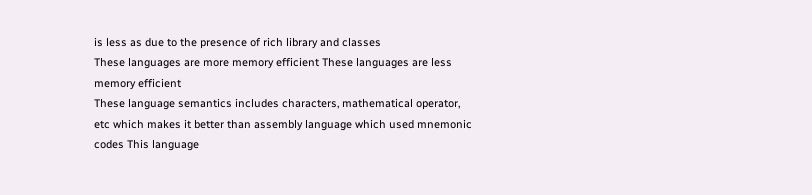is less as due to the presence of rich library and classes
These languages are more memory efficient These languages are less memory efficient
These language semantics includes characters, mathematical operator, etc which makes it better than assembly language which used mnemonic codes This language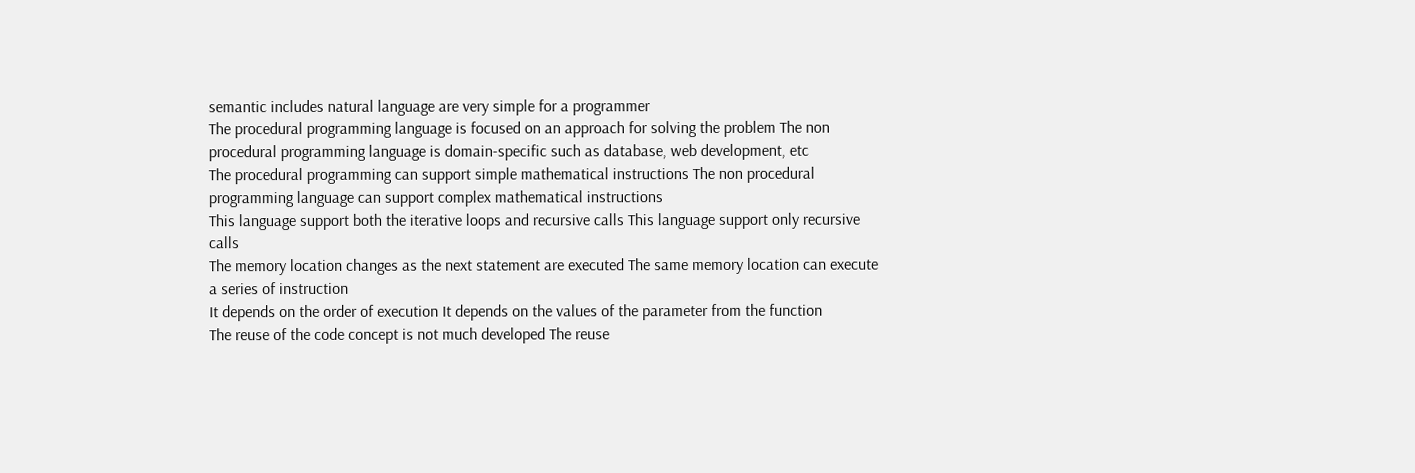semantic includes natural language are very simple for a programmer
The procedural programming language is focused on an approach for solving the problem The non procedural programming language is domain-specific such as database, web development, etc
The procedural programming can support simple mathematical instructions The non procedural programming language can support complex mathematical instructions
This language support both the iterative loops and recursive calls This language support only recursive calls
The memory location changes as the next statement are executed The same memory location can execute a series of instruction
It depends on the order of execution It depends on the values of the parameter from the function
The reuse of the code concept is not much developed The reuse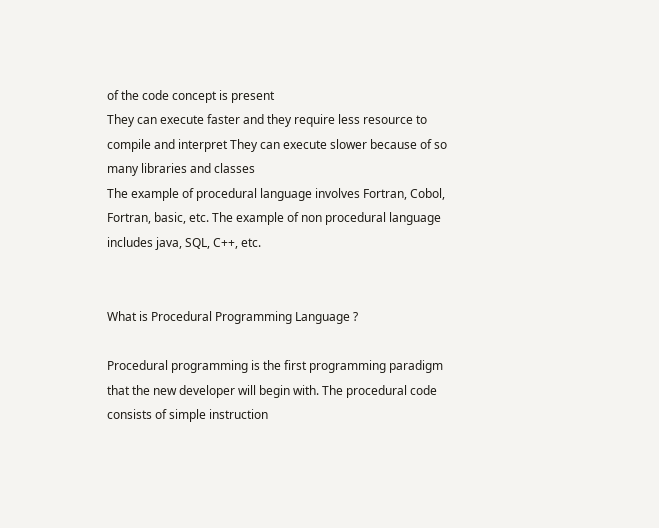of the code concept is present
They can execute faster and they require less resource to compile and interpret They can execute slower because of so many libraries and classes
The example of procedural language involves Fortran, Cobol, Fortran, basic, etc. The example of non procedural language includes java, SQL, C++, etc.


What is Procedural Programming Language ?

Procedural programming is the first programming paradigm that the new developer will begin with. The procedural code consists of simple instruction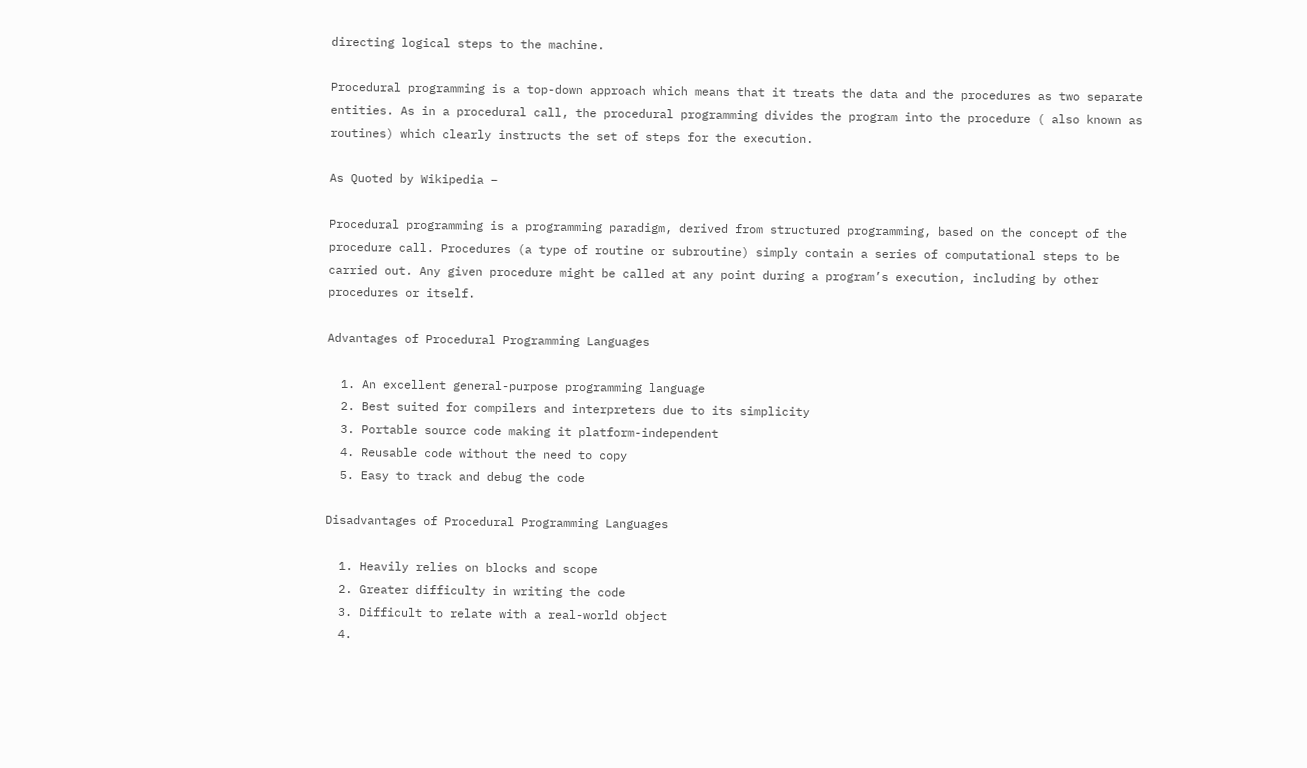directing logical steps to the machine.

Procedural programming is a top-down approach which means that it treats the data and the procedures as two separate entities. As in a procedural call, the procedural programming divides the program into the procedure ( also known as routines) which clearly instructs the set of steps for the execution.

As Quoted by Wikipedia –

Procedural programming is a programming paradigm, derived from structured programming, based on the concept of the procedure call. Procedures (a type of routine or subroutine) simply contain a series of computational steps to be carried out. Any given procedure might be called at any point during a program’s execution, including by other procedures or itself.

Advantages of Procedural Programming Languages

  1. An excellent general-purpose programming language
  2. Best suited for compilers and interpreters due to its simplicity
  3. Portable source code making it platform-independent
  4. Reusable code without the need to copy
  5. Easy to track and debug the code

Disadvantages of Procedural Programming Languages

  1. Heavily relies on blocks and scope
  2. Greater difficulty in writing the code
  3. Difficult to relate with a real-world object
  4.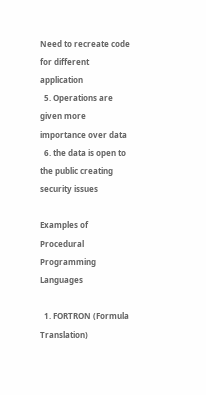Need to recreate code for different application
  5. Operations are given more importance over data
  6. the data is open to the public creating security issues

Examples of Procedural Programming Languages

  1. FORTRON (Formula Translation)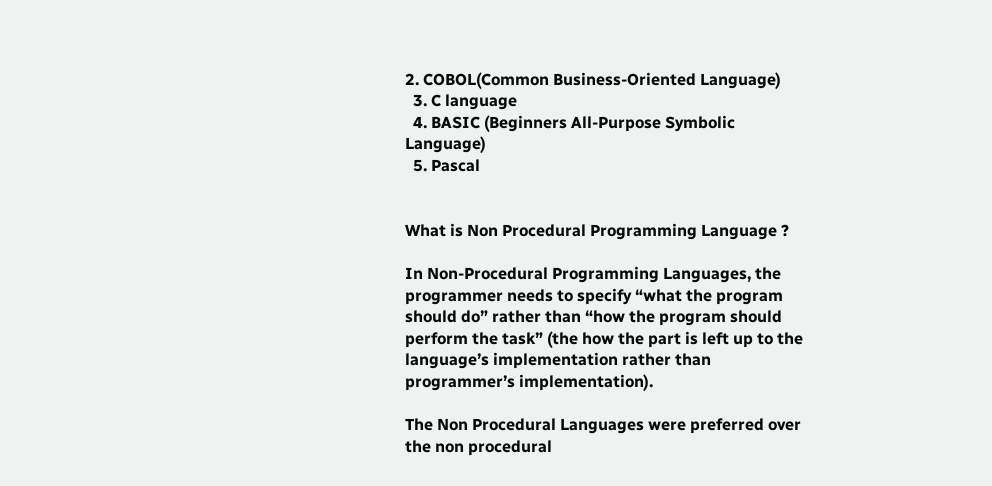2. COBOL(Common Business-Oriented Language)
  3. C language
  4. BASIC (Beginners All-Purpose Symbolic Language)
  5. Pascal


What is Non Procedural Programming Language ?

In Non-Procedural Programming Languages, the programmer needs to specify “what the program should do” rather than “how the program should perform the task” (the how the part is left up to the language’s implementation rather than programmer’s implementation).

The Non Procedural Languages were preferred over the non procedural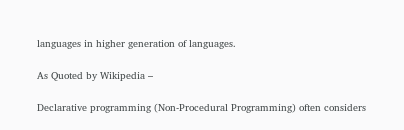languages in higher generation of languages.

As Quoted by Wikipedia –

Declarative programming (Non-Procedural Programming) often considers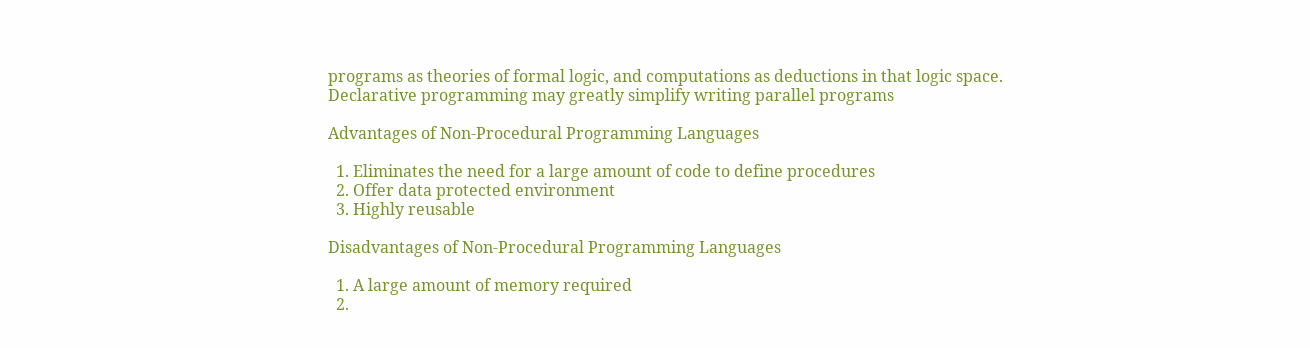programs as theories of formal logic, and computations as deductions in that logic space. Declarative programming may greatly simplify writing parallel programs

Advantages of Non-Procedural Programming Languages

  1. Eliminates the need for a large amount of code to define procedures
  2. Offer data protected environment
  3. Highly reusable

Disadvantages of Non-Procedural Programming Languages

  1. A large amount of memory required
  2.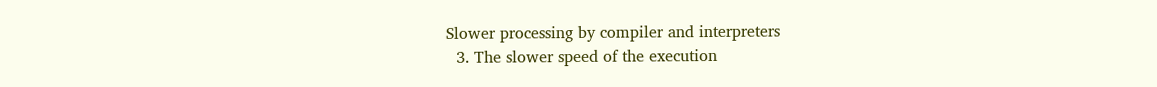Slower processing by compiler and interpreters
  3. The slower speed of the execution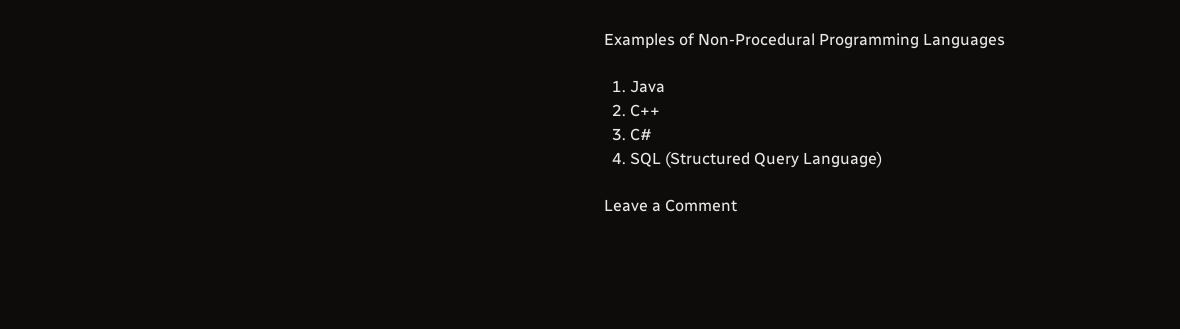Examples of Non-Procedural Programming Languages

  1. Java
  2. C++
  3. C#
  4. SQL (Structured Query Language)

Leave a Comment